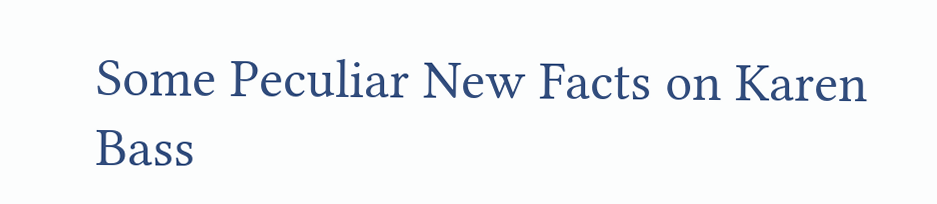Some Peculiar New Facts on Karen Bass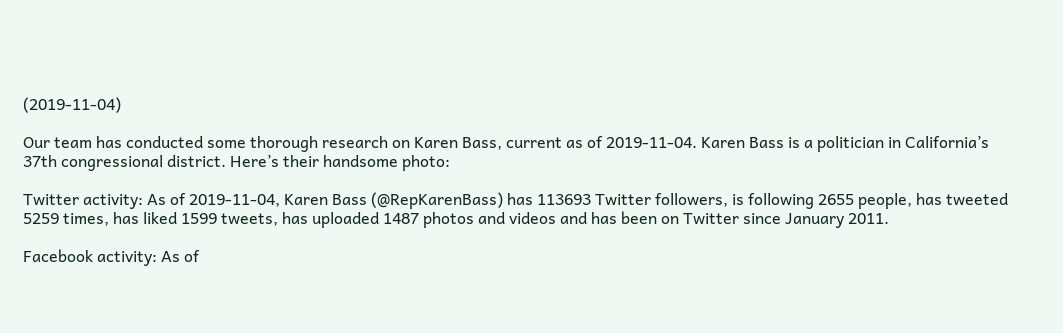(2019-11-04)

Our team has conducted some thorough research on Karen Bass, current as of 2019-11-04. Karen Bass is a politician in California’s 37th congressional district. Here’s their handsome photo:

Twitter activity: As of 2019-11-04, Karen Bass (@RepKarenBass) has 113693 Twitter followers, is following 2655 people, has tweeted 5259 times, has liked 1599 tweets, has uploaded 1487 photos and videos and has been on Twitter since January 2011.

Facebook activity: As of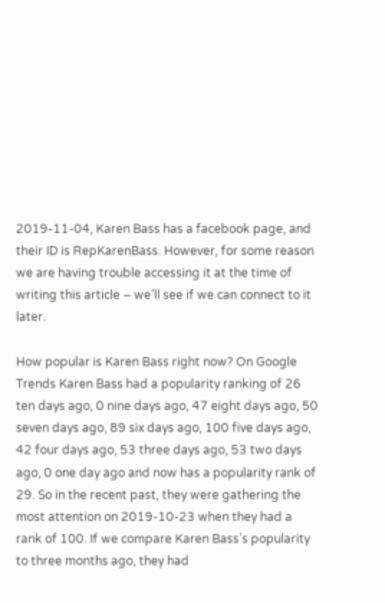2019-11-04, Karen Bass has a facebook page, and their ID is RepKarenBass. However, for some reason we are having trouble accessing it at the time of writing this article – we’ll see if we can connect to it later.

How popular is Karen Bass right now? On Google Trends Karen Bass had a popularity ranking of 26 ten days ago, 0 nine days ago, 47 eight days ago, 50 seven days ago, 89 six days ago, 100 five days ago, 42 four days ago, 53 three days ago, 53 two days ago, 0 one day ago and now has a popularity rank of 29. So in the recent past, they were gathering the most attention on 2019-10-23 when they had a rank of 100. If we compare Karen Bass’s popularity to three months ago, they had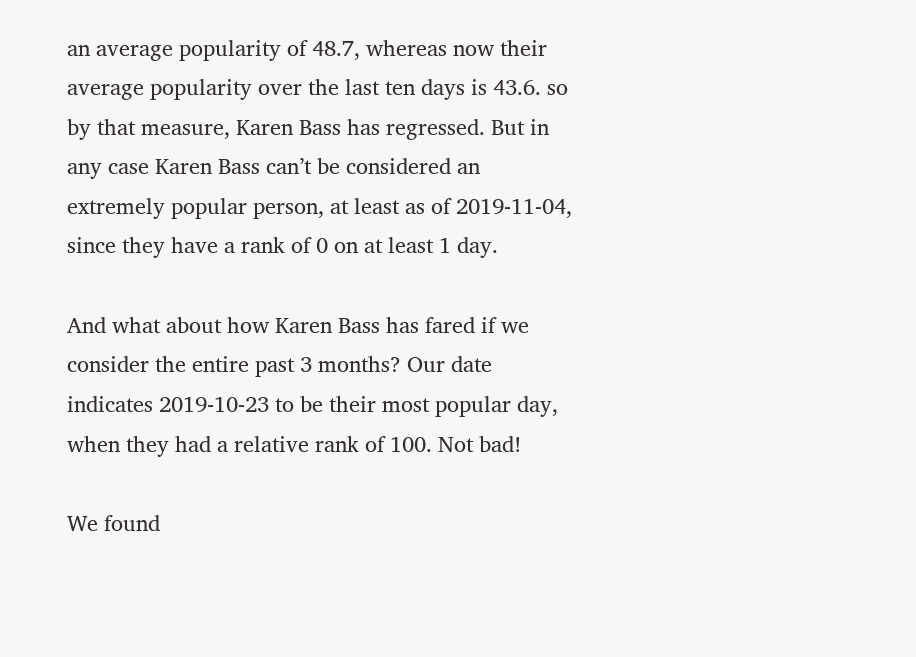an average popularity of 48.7, whereas now their average popularity over the last ten days is 43.6. so by that measure, Karen Bass has regressed. But in any case Karen Bass can’t be considered an extremely popular person, at least as of 2019-11-04, since they have a rank of 0 on at least 1 day.

And what about how Karen Bass has fared if we consider the entire past 3 months? Our date indicates 2019-10-23 to be their most popular day, when they had a relative rank of 100. Not bad!

We found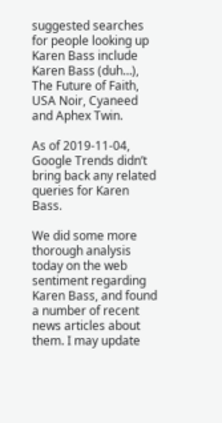suggested searches for people looking up Karen Bass include Karen Bass (duh…), The Future of Faith, USA Noir, Cyaneed and Aphex Twin.

As of 2019-11-04, Google Trends didn’t bring back any related queries for Karen Bass.

We did some more thorough analysis today on the web sentiment regarding Karen Bass, and found a number of recent news articles about them. I may update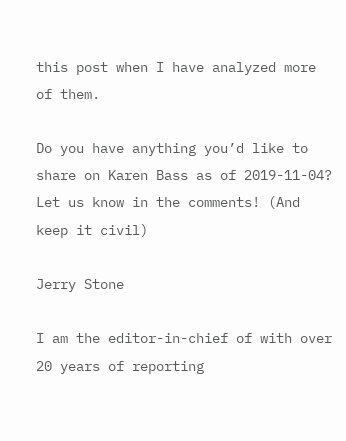this post when I have analyzed more of them.

Do you have anything you’d like to share on Karen Bass as of 2019-11-04? Let us know in the comments! (And keep it civil)

Jerry Stone

I am the editor-in-chief of with over 20 years of reporting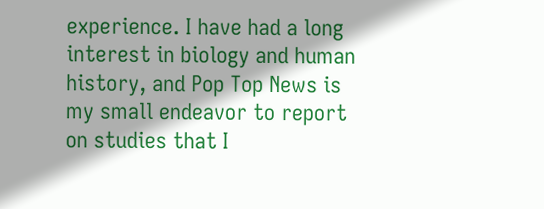experience. I have had a long interest in biology and human history, and Pop Top News is my small endeavor to report on studies that I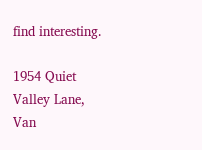find interesting.

1954 Quiet Valley Lane, Van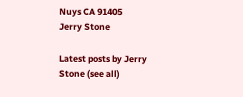Nuys CA 91405
Jerry Stone

Latest posts by Jerry Stone (see all)